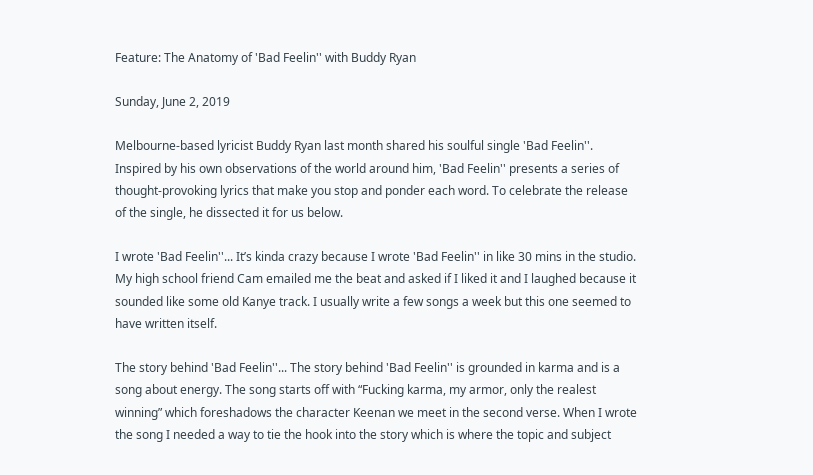Feature: The Anatomy of 'Bad Feelin'' with Buddy Ryan

Sunday, June 2, 2019

Melbourne-based lyricist Buddy Ryan last month shared his soulful single 'Bad Feelin''. Inspired by his own observations of the world around him, 'Bad Feelin'' presents a series of thought-provoking lyrics that make you stop and ponder each word. To celebrate the release of the single, he dissected it for us below.

I wrote 'Bad Feelin''... It’s kinda crazy because I wrote 'Bad Feelin'' in like 30 mins in the studio. My high school friend Cam emailed me the beat and asked if I liked it and I laughed because it sounded like some old Kanye track. I usually write a few songs a week but this one seemed to have written itself.

The story behind 'Bad Feelin''... The story behind 'Bad Feelin'' is grounded in karma and is a song about energy. The song starts off with “Fucking karma, my armor, only the realest winning” which foreshadows the character Keenan we meet in the second verse. When I wrote the song I needed a way to tie the hook into the story which is where the topic and subject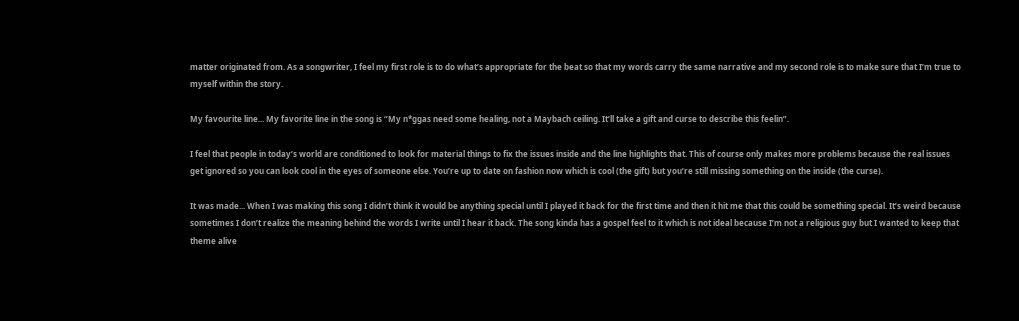matter originated from. As a songwriter, I feel my first role is to do what’s appropriate for the beat so that my words carry the same narrative and my second role is to make sure that I’m true to myself within the story.

My favourite line... My favorite line in the song is “My n*ggas need some healing, not a Maybach ceiling. It’ll take a gift and curse to describe this feelin”.

I feel that people in today’s world are conditioned to look for material things to fix the issues inside and the line highlights that. This of course only makes more problems because the real issues get ignored so you can look cool in the eyes of someone else. You’re up to date on fashion now which is cool (the gift) but you’re still missing something on the inside (the curse).

It was made... When I was making this song I didn’t think it would be anything special until I played it back for the first time and then it hit me that this could be something special. It’s weird because sometimes I don’t realize the meaning behind the words I write until I hear it back. The song kinda has a gospel feel to it which is not ideal because I’m not a religious guy but I wanted to keep that theme alive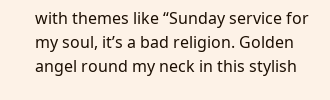with themes like “Sunday service for my soul, it’s a bad religion. Golden angel round my neck in this stylish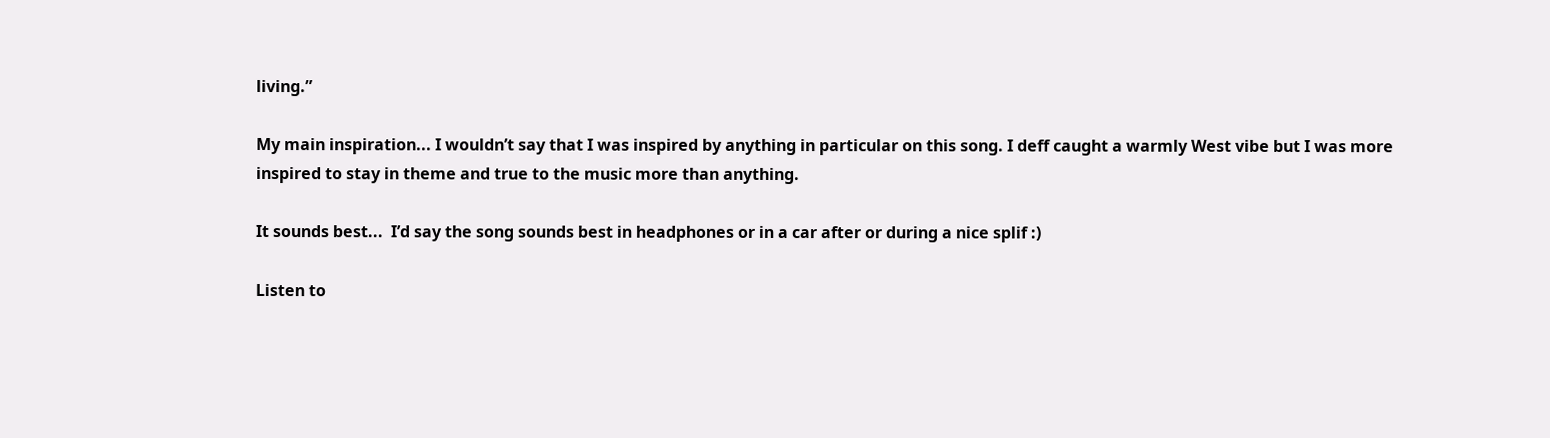living.”

My main inspiration... I wouldn’t say that I was inspired by anything in particular on this song. I deff caught a warmly West vibe but I was more inspired to stay in theme and true to the music more than anything.

It sounds best...  I’d say the song sounds best in headphones or in a car after or during a nice splif :)

Listen to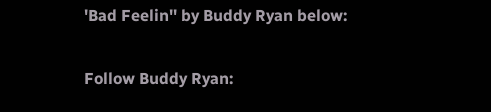'Bad Feelin'' by Buddy Ryan below:

Follow Buddy Ryan: